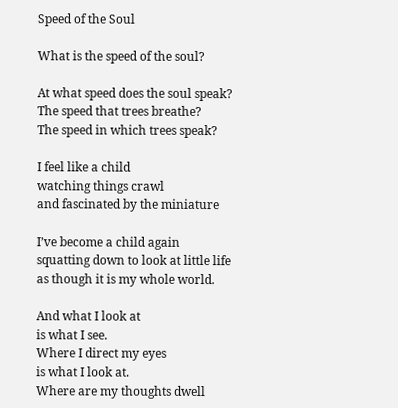Speed of the Soul

What is the speed of the soul?

At what speed does the soul speak?
The speed that trees breathe?
The speed in which trees speak?

I feel like a child
watching things crawl
and fascinated by the miniature

I’ve become a child again
squatting down to look at little life
as though it is my whole world.

And what I look at
is what I see.
Where I direct my eyes
is what I look at.
Where are my thoughts dwell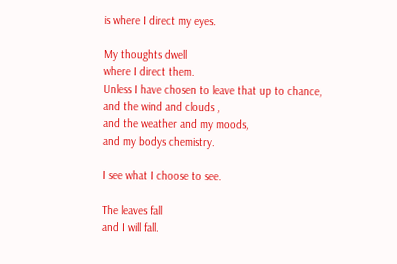is where I direct my eyes.

My thoughts dwell
where I direct them.
Unless I have chosen to leave that up to chance,
and the wind and clouds ,
and the weather and my moods,
and my bodys chemistry.

I see what I choose to see.

The leaves fall
and I will fall.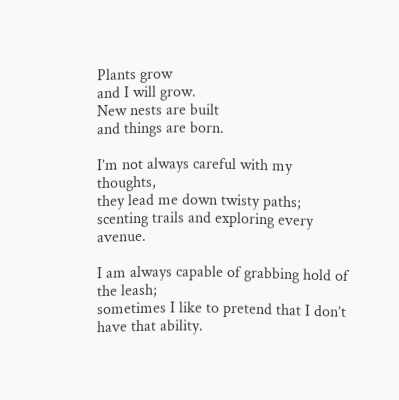Plants grow
and I will grow.
New nests are built
and things are born.

I’m not always careful with my thoughts,
they lead me down twisty paths;
scenting trails and exploring every avenue.

I am always capable of grabbing hold of the leash;
sometimes I like to pretend that I don’t have that ability.